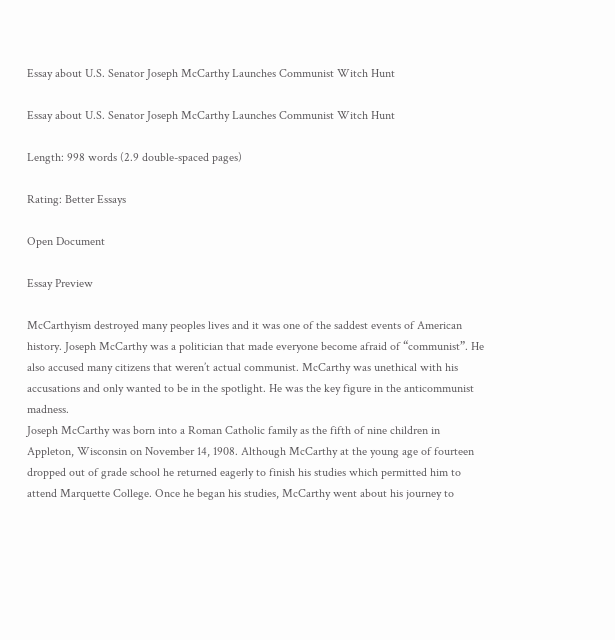Essay about U.S. Senator Joseph McCarthy Launches Communist Witch Hunt

Essay about U.S. Senator Joseph McCarthy Launches Communist Witch Hunt

Length: 998 words (2.9 double-spaced pages)

Rating: Better Essays

Open Document

Essay Preview

McCarthyism destroyed many peoples lives and it was one of the saddest events of American history. Joseph McCarthy was a politician that made everyone become afraid of “communist”. He also accused many citizens that weren’t actual communist. McCarthy was unethical with his accusations and only wanted to be in the spotlight. He was the key figure in the anticommunist madness.
Joseph McCarthy was born into a Roman Catholic family as the fifth of nine children in Appleton, Wisconsin on November 14, 1908. Although McCarthy at the young age of fourteen dropped out of grade school he returned eagerly to finish his studies which permitted him to attend Marquette College. Once he began his studies, McCarthy went about his journey to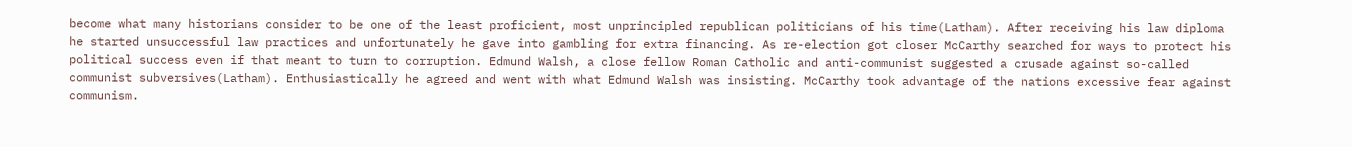become what many historians consider to be one of the least proficient, most unprincipled republican politicians of his time(Latham). After receiving his law diploma he started unsuccessful law practices and unfortunately he gave into gambling for extra financing. As re-election got closer McCarthy searched for ways to protect his political success even if that meant to turn to corruption. Edmund Walsh, a close fellow Roman Catholic and anti-communist suggested a crusade against so-called communist subversives(Latham). Enthusiastically he agreed and went with what Edmund Walsh was insisting. McCarthy took advantage of the nations excessive fear against communism.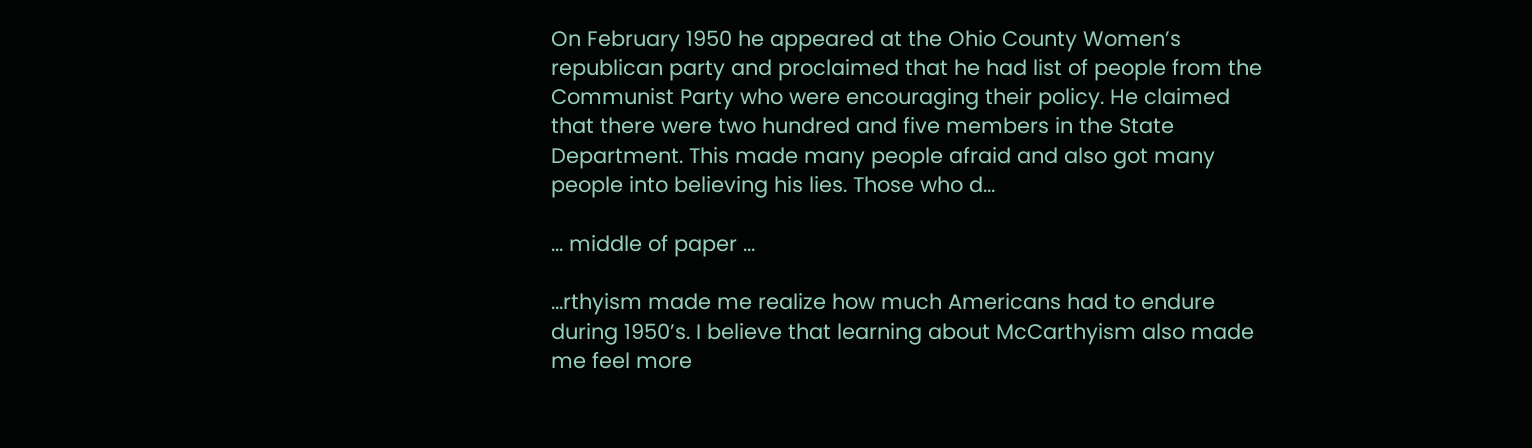On February 1950 he appeared at the Ohio County Women’s republican party and proclaimed that he had list of people from the Communist Party who were encouraging their policy. He claimed that there were two hundred and five members in the State Department. This made many people afraid and also got many people into believing his lies. Those who d...

... middle of paper ...

...rthyism made me realize how much Americans had to endure during 1950’s. I believe that learning about McCarthyism also made me feel more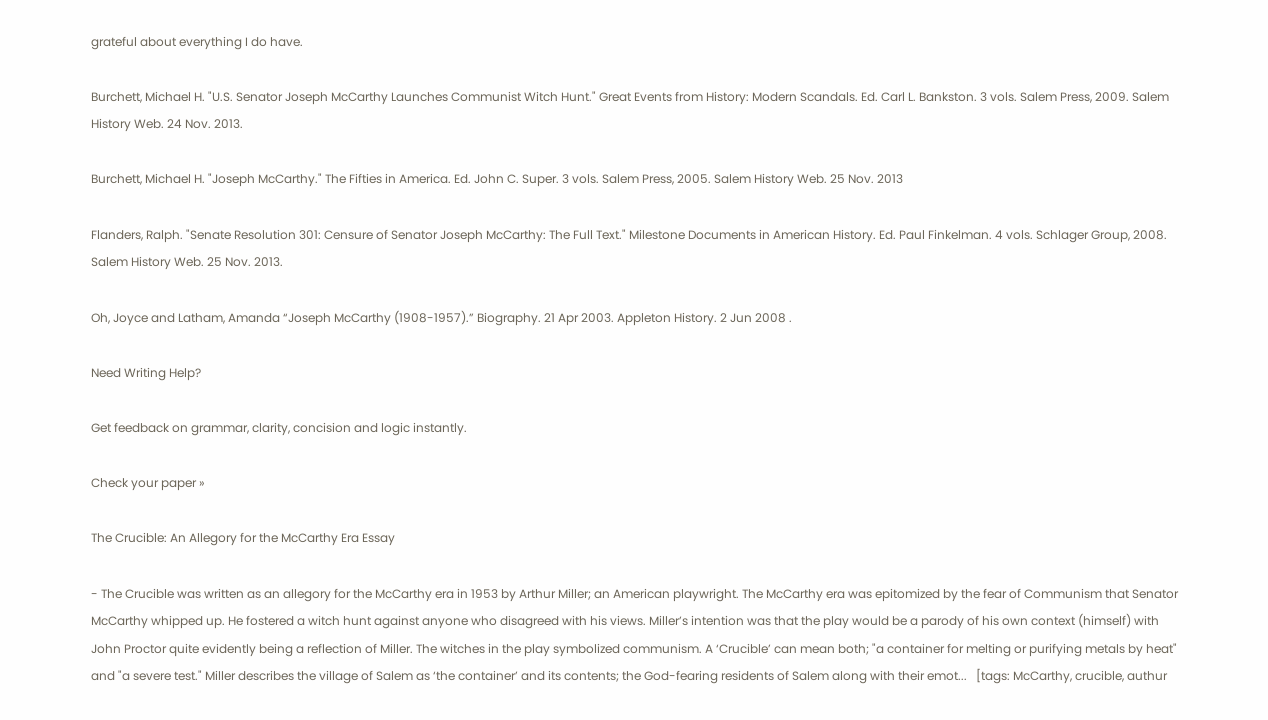grateful about everything I do have.

Burchett, Michael H. "U.S. Senator Joseph McCarthy Launches Communist Witch Hunt." Great Events from History: Modern Scandals. Ed. Carl L. Bankston. 3 vols. Salem Press, 2009. Salem History Web. 24 Nov. 2013.

Burchett, Michael H. "Joseph McCarthy." The Fifties in America. Ed. John C. Super. 3 vols. Salem Press, 2005. Salem History Web. 25 Nov. 2013

Flanders, Ralph. "Senate Resolution 301: Censure of Senator Joseph McCarthy: The Full Text." Milestone Documents in American History. Ed. Paul Finkelman. 4 vols. Schlager Group, 2008. Salem History Web. 25 Nov. 2013.

Oh, Joyce and Latham, Amanda “Joseph McCarthy (1908-1957).” Biography. 21 Apr 2003. Appleton History. 2 Jun 2008 .

Need Writing Help?

Get feedback on grammar, clarity, concision and logic instantly.

Check your paper »

The Crucible: An Allegory for the McCarthy Era Essay

- The Crucible was written as an allegory for the McCarthy era in 1953 by Arthur Miller; an American playwright. The McCarthy era was epitomized by the fear of Communism that Senator McCarthy whipped up. He fostered a witch hunt against anyone who disagreed with his views. Miller’s intention was that the play would be a parody of his own context (himself) with John Proctor quite evidently being a reflection of Miller. The witches in the play symbolized communism. A ‘Crucible’ can mean both; "a container for melting or purifying metals by heat" and "a severe test." Miller describes the village of Salem as ‘the container’ and its contents; the God-fearing residents of Salem along with their emot...   [tags: McCarthy, crucible, authur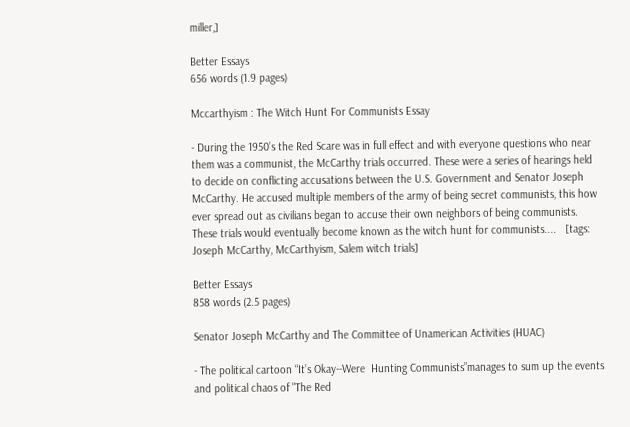miller,]

Better Essays
656 words (1.9 pages)

Mccarthyism : The Witch Hunt For Communists Essay

- During the 1950’s the Red Scare was in full effect and with everyone questions who near them was a communist, the McCarthy trials occurred. These were a series of hearings held to decide on conflicting accusations between the U.S. Government and Senator Joseph McCarthy. He accused multiple members of the army of being secret communists, this how ever spread out as civilians began to accuse their own neighbors of being communists. These trials would eventually become known as the witch hunt for communists....   [tags: Joseph McCarthy, McCarthyism, Salem witch trials]

Better Essays
858 words (2.5 pages)

Senator Joseph McCarthy and The Committee of Unamerican Activities (HUAC)

- The political cartoon “It’s Okay--Were  Hunting Communists”manages to sum up the events and political chaos of "The Red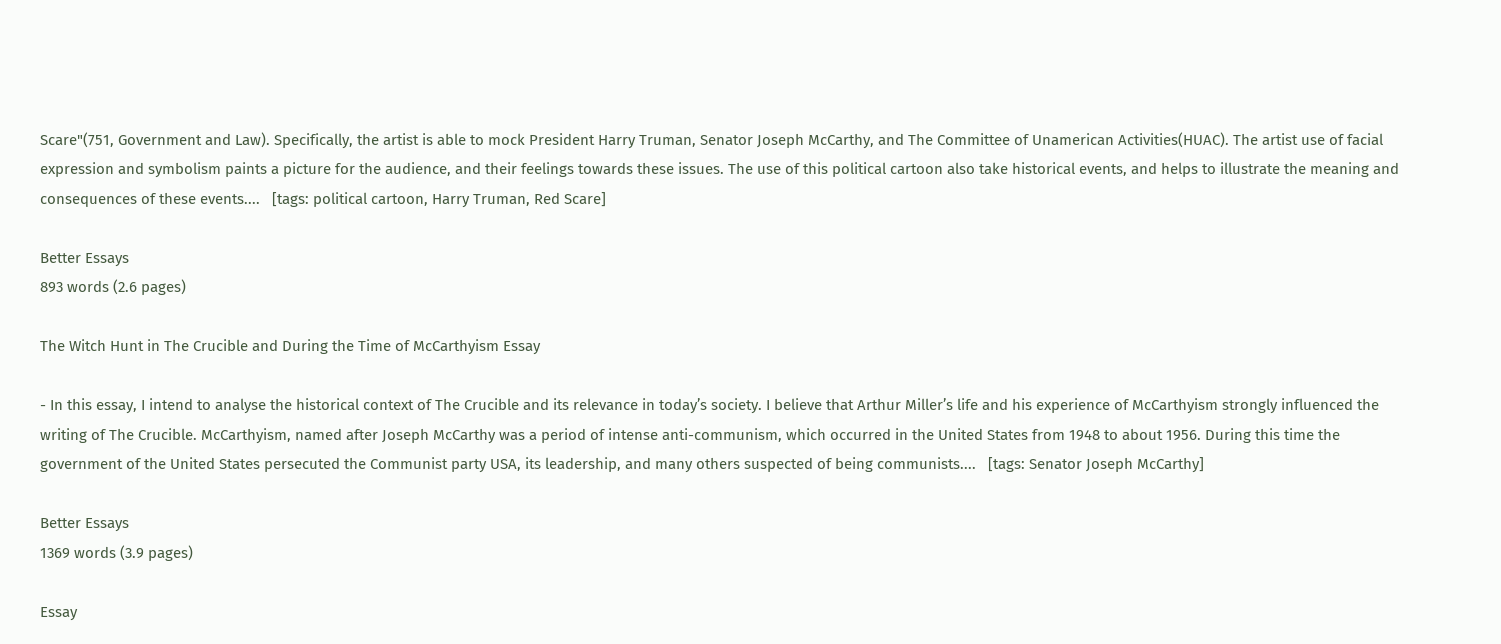Scare"(751, Government and Law). Specifically, the artist is able to mock President Harry Truman, Senator Joseph McCarthy, and The Committee of Unamerican Activities(HUAC). The artist use of facial expression and symbolism paints a picture for the audience, and their feelings towards these issues. The use of this political cartoon also take historical events, and helps to illustrate the meaning and consequences of these events....   [tags: political cartoon, Harry Truman, Red Scare]

Better Essays
893 words (2.6 pages)

The Witch Hunt in The Crucible and During the Time of McCarthyism Essay

- In this essay, I intend to analyse the historical context of The Crucible and its relevance in today’s society. I believe that Arthur Miller’s life and his experience of McCarthyism strongly influenced the writing of The Crucible. McCarthyism, named after Joseph McCarthy was a period of intense anti-communism, which occurred in the United States from 1948 to about 1956. During this time the government of the United States persecuted the Communist party USA, its leadership, and many others suspected of being communists....   [tags: Senator Joseph McCarthy]

Better Essays
1369 words (3.9 pages)

Essay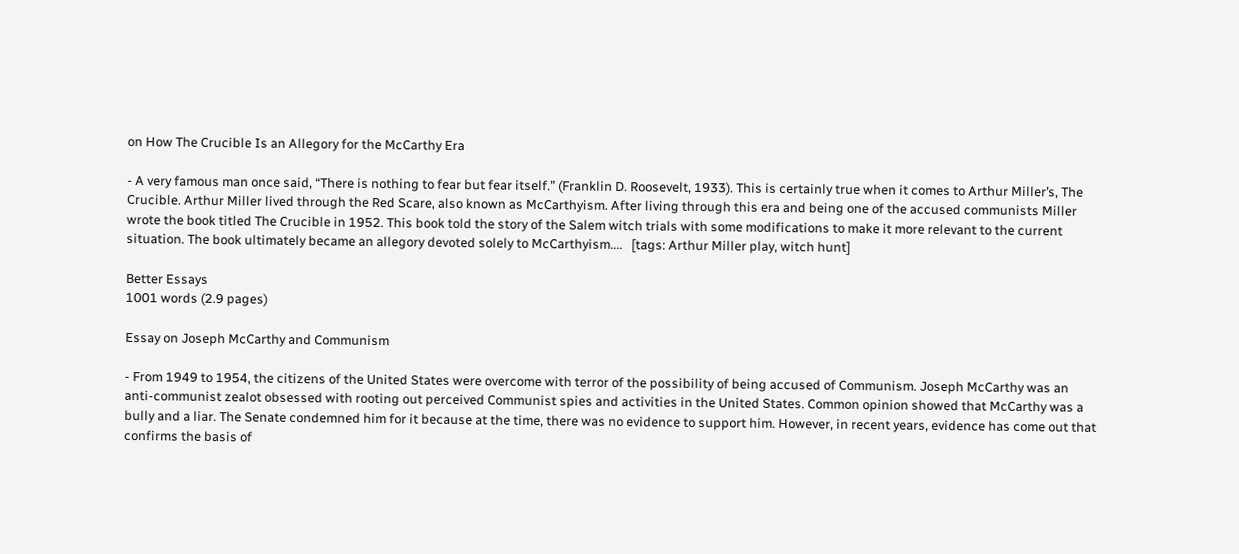on How The Crucible Is an Allegory for the McCarthy Era

- A very famous man once said, “There is nothing to fear but fear itself.” (Franklin D. Roosevelt, 1933). This is certainly true when it comes to Arthur Miller’s, The Crucible. Arthur Miller lived through the Red Scare, also known as McCarthyism. After living through this era and being one of the accused communists Miller wrote the book titled The Crucible in 1952. This book told the story of the Salem witch trials with some modifications to make it more relevant to the current situation. The book ultimately became an allegory devoted solely to McCarthyism....   [tags: Arthur Miller play, witch hunt]

Better Essays
1001 words (2.9 pages)

Essay on Joseph McCarthy and Communism

- From 1949 to 1954, the citizens of the United States were overcome with terror of the possibility of being accused of Communism. Joseph McCarthy was an anti-communist zealot obsessed with rooting out perceived Communist spies and activities in the United States. Common opinion showed that McCarthy was a bully and a liar. The Senate condemned him for it because at the time, there was no evidence to support him. However, in recent years, evidence has come out that confirms the basis of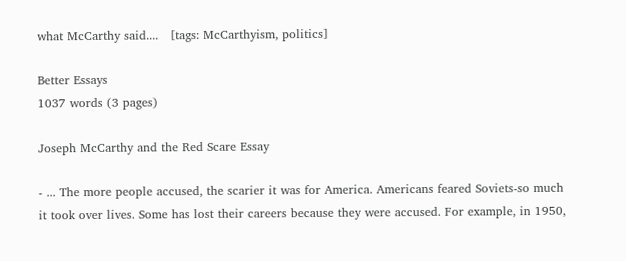what McCarthy said....   [tags: McCarthyism, politics]

Better Essays
1037 words (3 pages)

Joseph McCarthy and the Red Scare Essay

- ... The more people accused, the scarier it was for America. Americans feared Soviets-so much it took over lives. Some has lost their careers because they were accused. For example, in 1950,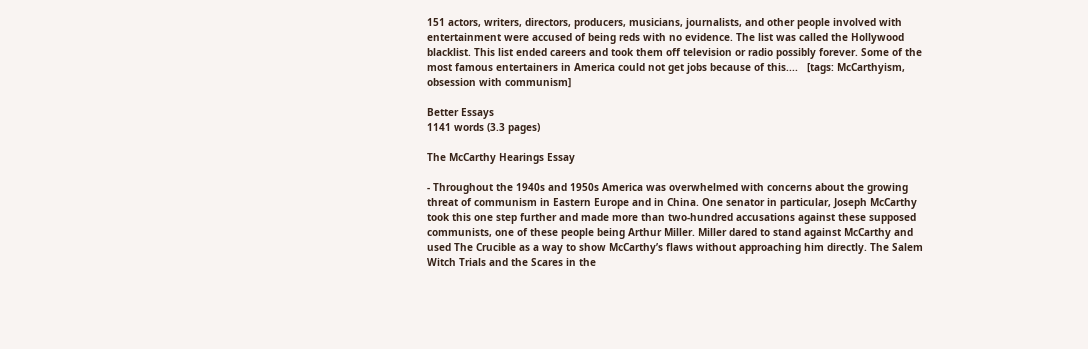151 actors, writers, directors, producers, musicians, journalists, and other people involved with entertainment were accused of being reds with no evidence. The list was called the Hollywood blacklist. This list ended careers and took them off television or radio possibly forever. Some of the most famous entertainers in America could not get jobs because of this....   [tags: McCarthyism, obsession with communism]

Better Essays
1141 words (3.3 pages)

The McCarthy Hearings Essay

- Throughout the 1940s and 1950s America was overwhelmed with concerns about the growing threat of communism in Eastern Europe and in China. One senator in particular, Joseph McCarthy took this one step further and made more than two-hundred accusations against these supposed communists, one of these people being Arthur Miller. Miller dared to stand against McCarthy and used The Crucible as a way to show McCarthy’s flaws without approaching him directly. The Salem Witch Trials and the Scares in the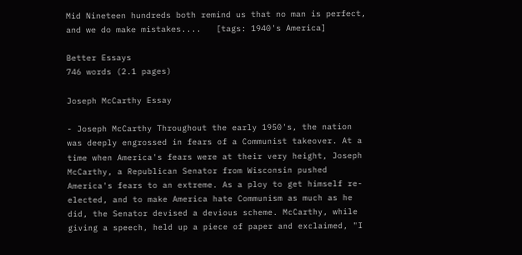Mid Nineteen hundreds both remind us that no man is perfect, and we do make mistakes....   [tags: 1940's America]

Better Essays
746 words (2.1 pages)

Joseph McCarthy Essay

- Joseph McCarthy Throughout the early 1950's, the nation was deeply engrossed in fears of a Communist takeover. At a time when America's fears were at their very height, Joseph McCarthy, a Republican Senator from Wisconsin pushed America's fears to an extreme. As a ploy to get himself re-elected, and to make America hate Communism as much as he did, the Senator devised a devious scheme. McCarthy, while giving a speech, held up a piece of paper and exclaimed, "I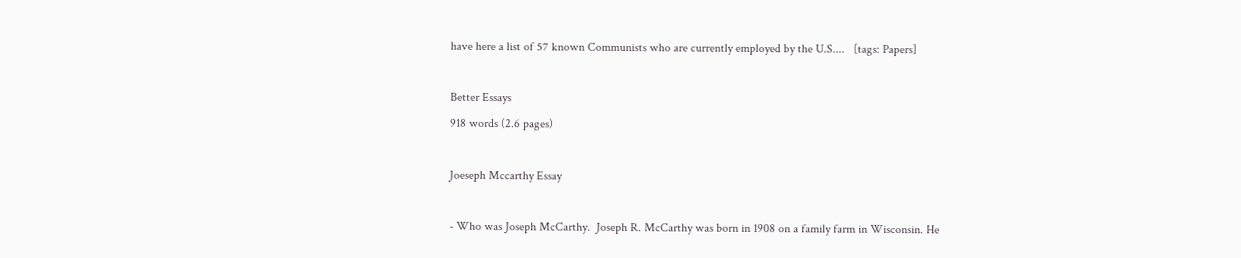have here a list of 57 known Communists who are currently employed by the U.S....   [tags: Papers]

Better Essays
918 words (2.6 pages)

Joeseph Mccarthy Essay

- Who was Joseph McCarthy.  Joseph R. McCarthy was born in 1908 on a family farm in Wisconsin. He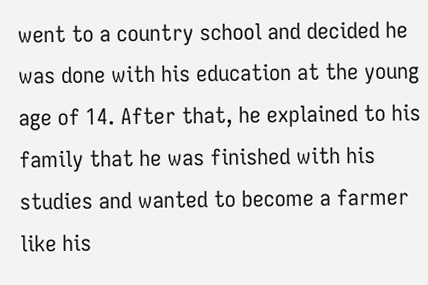went to a country school and decided he was done with his education at the young age of 14. After that, he explained to his family that he was finished with his studies and wanted to become a farmer like his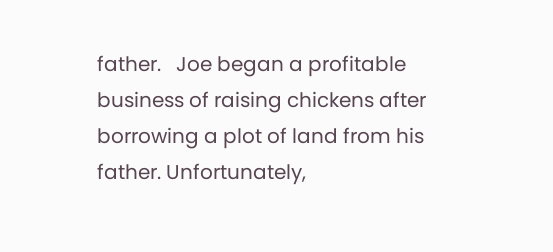father.   Joe began a profitable business of raising chickens after borrowing a plot of land from his father. Unfortunately,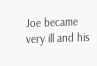Joe became very ill and his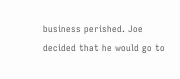business perished. Joe decided that he would go to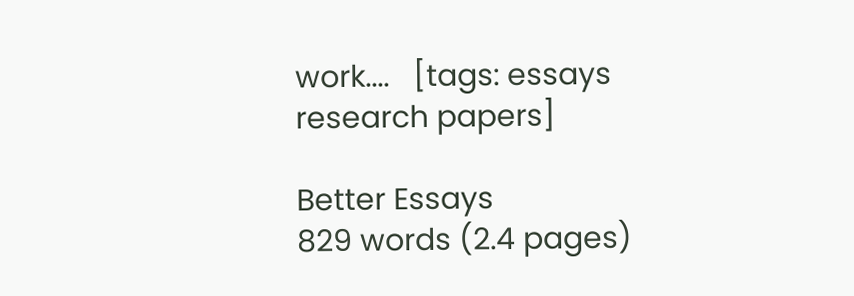work....   [tags: essays research papers]

Better Essays
829 words (2.4 pages)